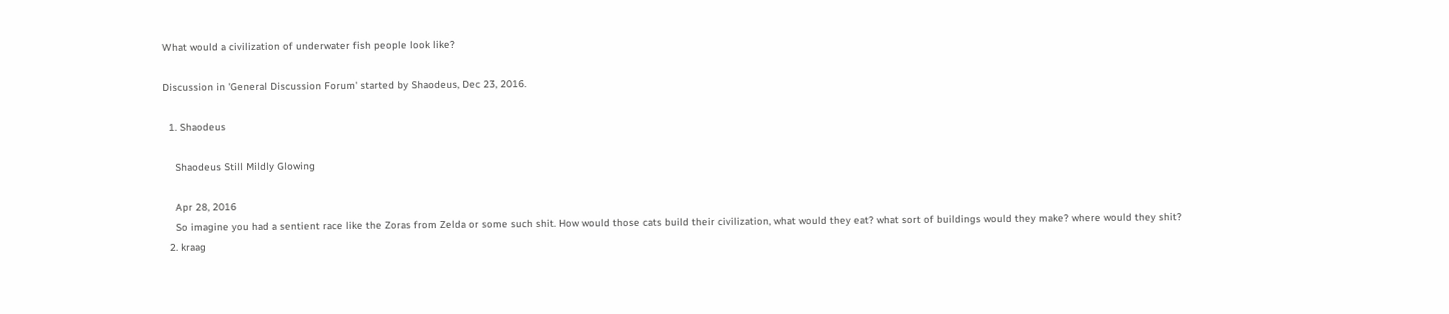What would a civilization of underwater fish people look like?

Discussion in 'General Discussion Forum' started by Shaodeus, Dec 23, 2016.

  1. Shaodeus

    Shaodeus Still Mildly Glowing

    Apr 28, 2016
    So imagine you had a sentient race like the Zoras from Zelda or some such shit. How would those cats build their civilization, what would they eat? what sort of buildings would they make? where would they shit?
  2. kraag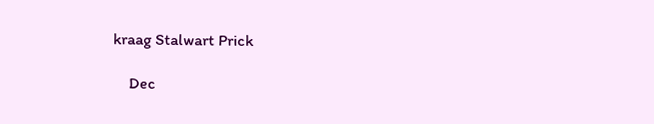kraag Stalwart Prick

    Dec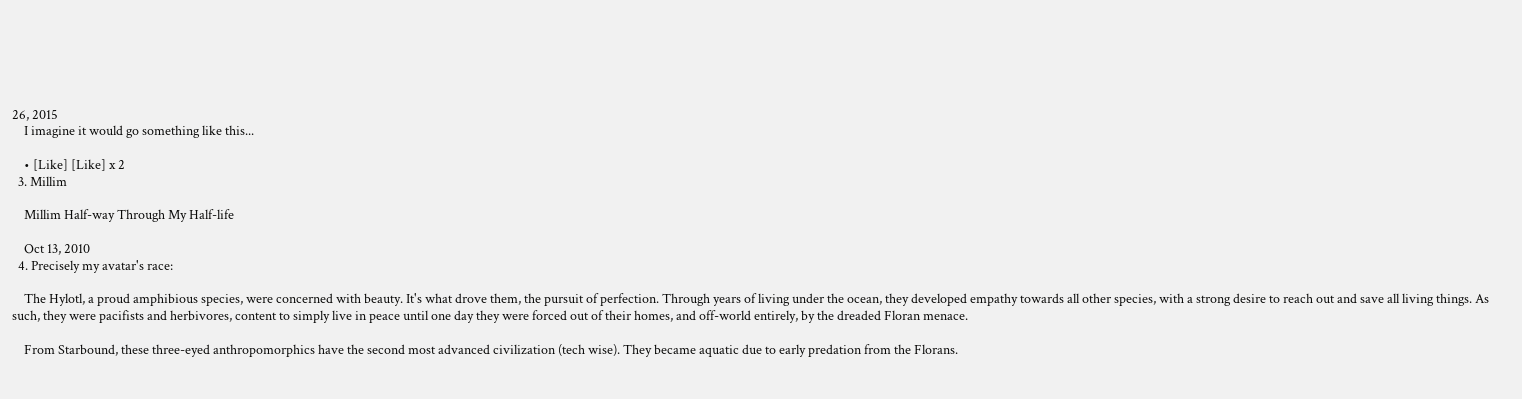26, 2015
    I imagine it would go something like this...

    • [Like] [Like] x 2
  3. Millim

    Millim Half-way Through My Half-life

    Oct 13, 2010
  4. Precisely my avatar's race:

    The Hylotl, a proud amphibious species, were concerned with beauty. It's what drove them, the pursuit of perfection. Through years of living under the ocean, they developed empathy towards all other species, with a strong desire to reach out and save all living things. As such, they were pacifists and herbivores, content to simply live in peace until one day they were forced out of their homes, and off-world entirely, by the dreaded Floran menace.

    From Starbound, these three-eyed anthropomorphics have the second most advanced civilization (tech wise). They became aquatic due to early predation from the Florans.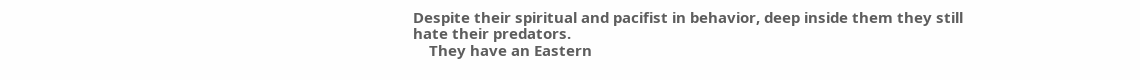Despite their spiritual and pacifist in behavior, deep inside them they still hate their predators.
    They have an Eastern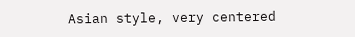Asian style, very centered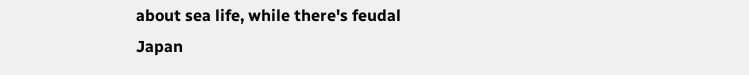about sea life, while there's feudal Japan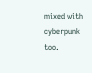mixed with cyberpunk too.